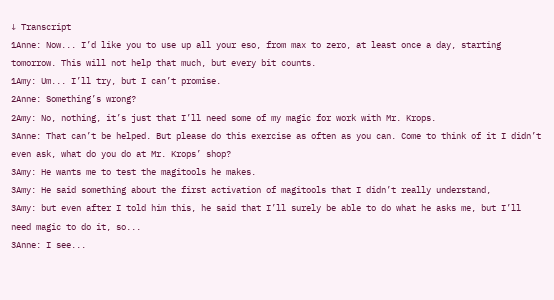↓ Transcript
1Anne: Now... I’d like you to use up all your eso, from max to zero, at least once a day, starting tomorrow. This will not help that much, but every bit counts.
1Amy: Um... I’ll try, but I can’t promise.
2Anne: Something’s wrong?
2Amy: No, nothing, it’s just that I’ll need some of my magic for work with Mr. Krops.
3Anne: That can’t be helped. But please do this exercise as often as you can. Come to think of it I didn’t even ask, what do you do at Mr. Krops’ shop?
3Amy: He wants me to test the magitools he makes.
3Amy: He said something about the first activation of magitools that I didn’t really understand,
3Amy: but even after I told him this, he said that I’ll surely be able to do what he asks me, but I’ll need magic to do it, so...
3Anne: I see...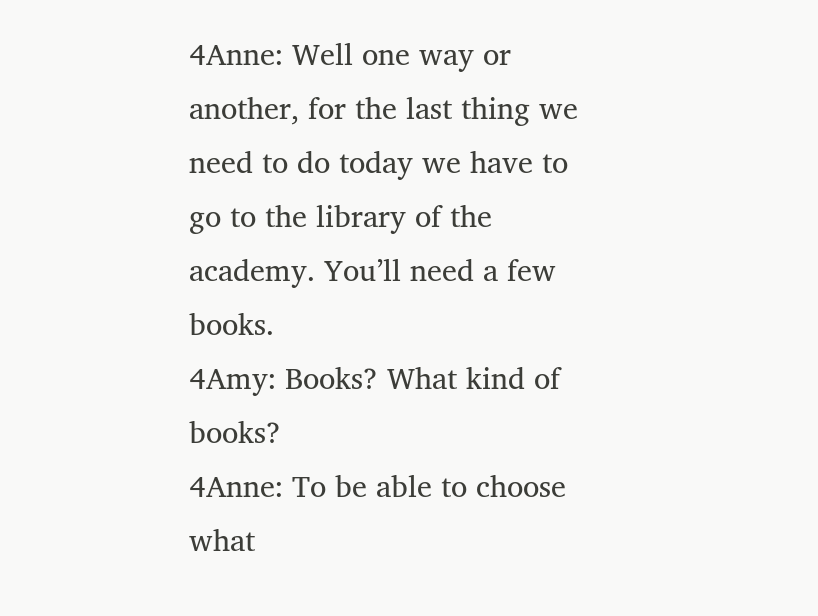4Anne: Well one way or another, for the last thing we need to do today we have to go to the library of the academy. You’ll need a few books.
4Amy: Books? What kind of books?
4Anne: To be able to choose what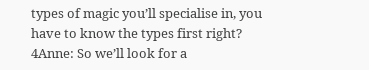types of magic you’ll specialise in, you have to know the types first right?
4Anne: So we’ll look for a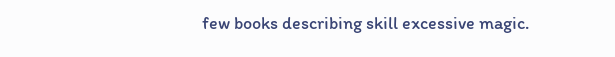few books describing skill excessive magic.